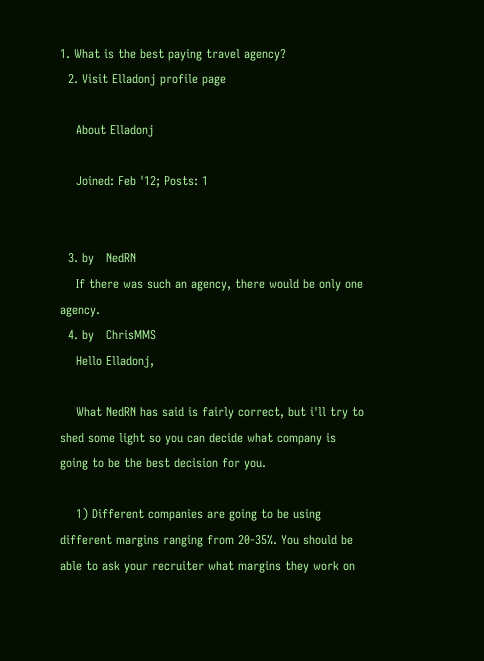1. What is the best paying travel agency?
  2. Visit Elladonj profile page

    About Elladonj

    Joined: Feb '12; Posts: 1


  3. by   NedRN
    If there was such an agency, there would be only one agency.
  4. by   ChrisMMS
    Hello Elladonj,

    What NedRN has said is fairly correct, but i'll try to shed some light so you can decide what company is going to be the best decision for you.

    1) Different companies are going to be using different margins ranging from 20-35%. You should be able to ask your recruiter what margins they work on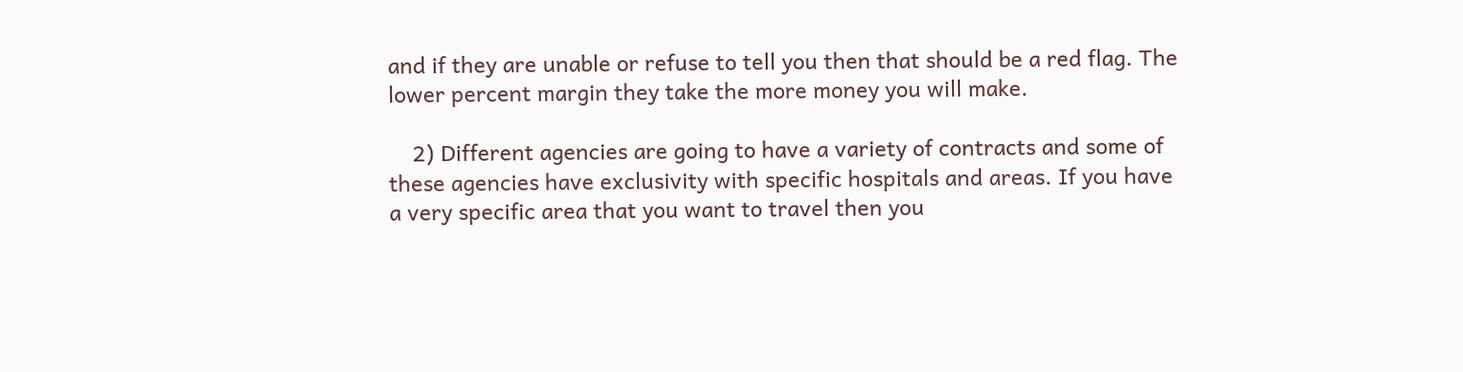and if they are unable or refuse to tell you then that should be a red flag. The lower percent margin they take the more money you will make.

    2) Different agencies are going to have a variety of contracts and some of these agencies have exclusivity with specific hospitals and areas. If you have a very specific area that you want to travel then you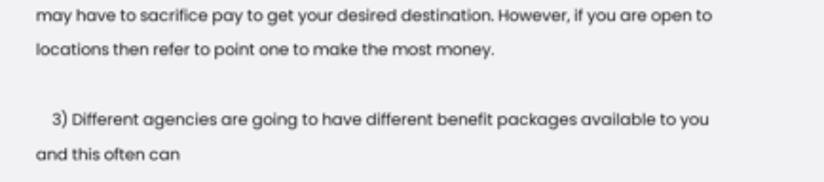may have to sacrifice pay to get your desired destination. However, if you are open to locations then refer to point one to make the most money.

    3) Different agencies are going to have different benefit packages available to you and this often can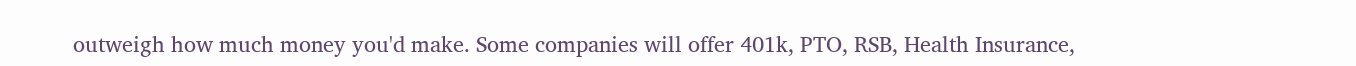outweigh how much money you'd make. Some companies will offer 401k, PTO, RSB, Health Insurance,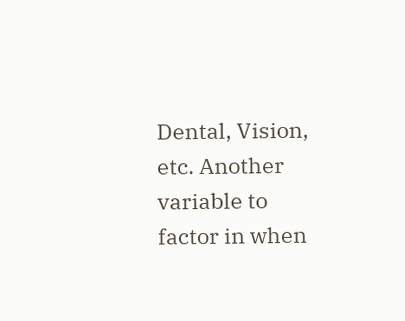Dental, Vision, etc. Another variable to factor in when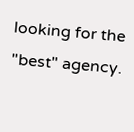looking for the "best" agency.